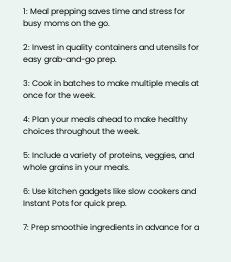1: Meal prepping saves time and stress for busy moms on the go.

2: Invest in quality containers and utensils for easy grab-and-go prep.

3: Cook in batches to make multiple meals at once for the week.

4: Plan your meals ahead to make healthy choices throughout the week.

5: Include a variety of proteins, veggies, and whole grains in your meals.

6: Use kitchen gadgets like slow cookers and Instant Pots for quick prep.

7: Prep smoothie ingredients in advance for a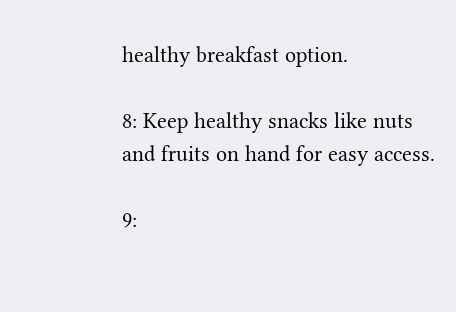healthy breakfast option.

8: Keep healthy snacks like nuts and fruits on hand for easy access.

9: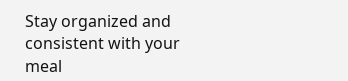Stay organized and consistent with your meal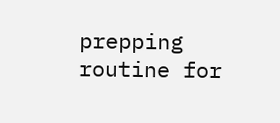prepping routine for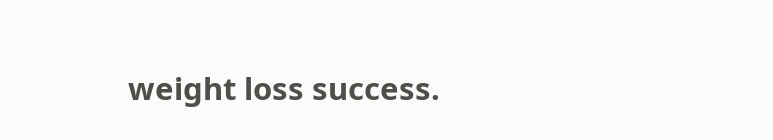weight loss success.